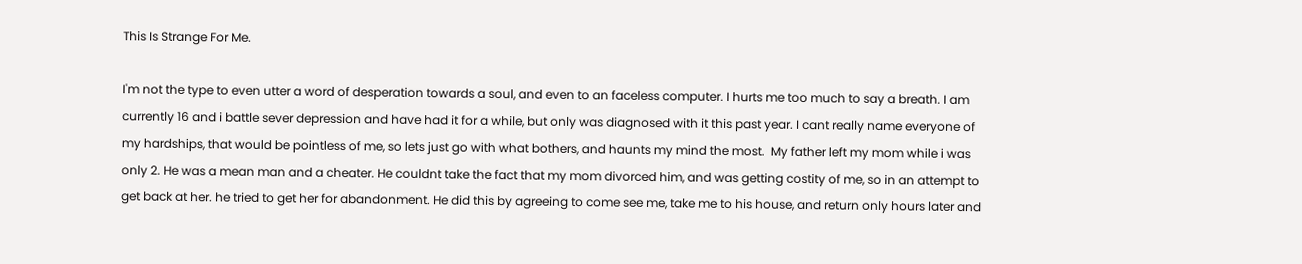This Is Strange For Me.

I'm not the type to even utter a word of desperation towards a soul, and even to an faceless computer. I hurts me too much to say a breath. I am currently 16 and i battle sever depression and have had it for a while, but only was diagnosed with it this past year. I cant really name everyone of my hardships, that would be pointless of me, so lets just go with what bothers, and haunts my mind the most.  My father left my mom while i was only 2. He was a mean man and a cheater. He couldnt take the fact that my mom divorced him, and was getting costity of me, so in an attempt to get back at her. he tried to get her for abandonment. He did this by agreeing to come see me, take me to his house, and return only hours later and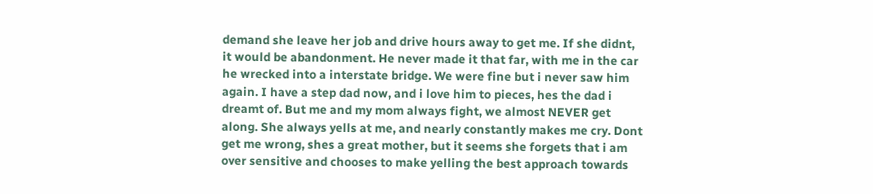demand she leave her job and drive hours away to get me. If she didnt, it would be abandonment. He never made it that far, with me in the car he wrecked into a interstate bridge. We were fine but i never saw him again. I have a step dad now, and i love him to pieces, hes the dad i dreamt of. But me and my mom always fight, we almost NEVER get along. She always yells at me, and nearly constantly makes me cry. Dont get me wrong, shes a great mother, but it seems she forgets that i am over sensitive and chooses to make yelling the best approach towards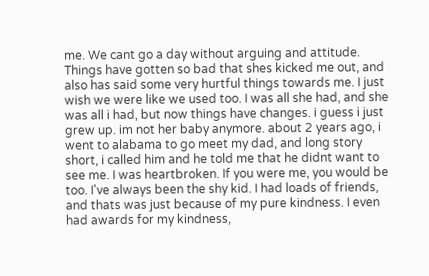me. We cant go a day without arguing and attitude. Things have gotten so bad that shes kicked me out, and also has said some very hurtful things towards me. I just wish we were like we used too. I was all she had, and she was all i had, but now things have changes. i guess i just grew up. im not her baby anymore. about 2 years ago, i went to alabama to go meet my dad, and long story short, i called him and he told me that he didnt want to see me. I was heartbroken. If you were me, you would be too. I've always been the shy kid. I had loads of friends, and thats was just because of my pure kindness. I even had awards for my kindness,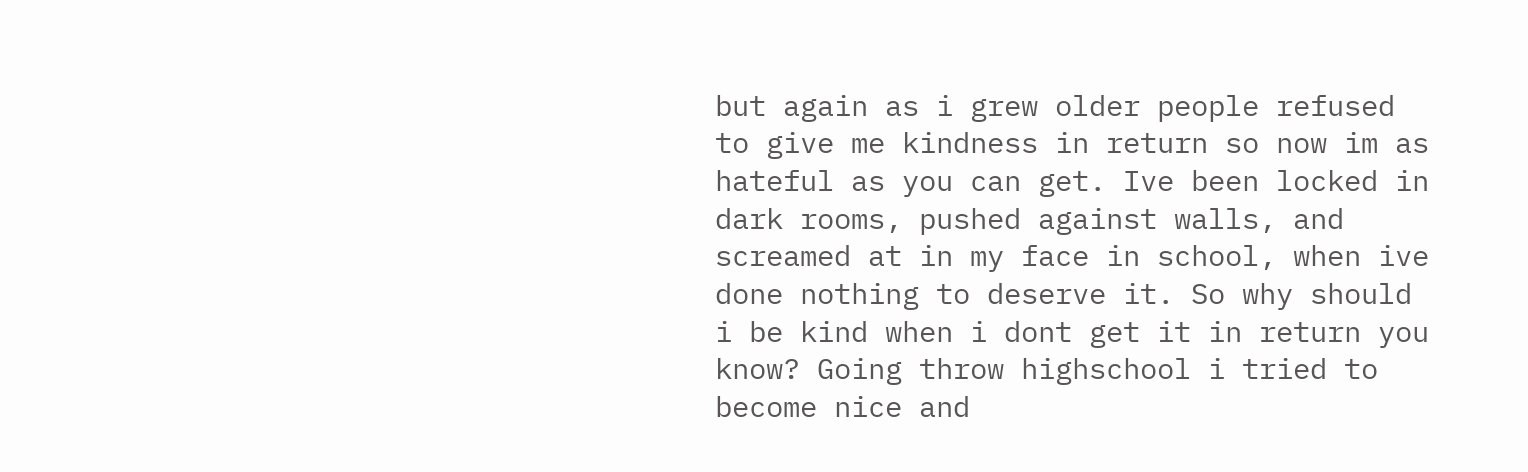but again as i grew older people refused to give me kindness in return so now im as hateful as you can get. Ive been locked in dark rooms, pushed against walls, and screamed at in my face in school, when ive done nothing to deserve it. So why should i be kind when i dont get it in return you know? Going throw highschool i tried to become nice and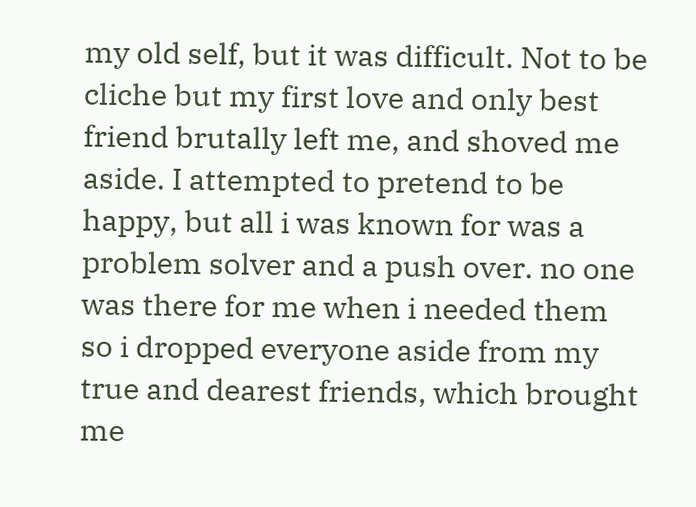my old self, but it was difficult. Not to be cliche but my first love and only best friend brutally left me, and shoved me aside. I attempted to pretend to be happy, but all i was known for was a problem solver and a push over. no one was there for me when i needed them so i dropped everyone aside from my true and dearest friends, which brought me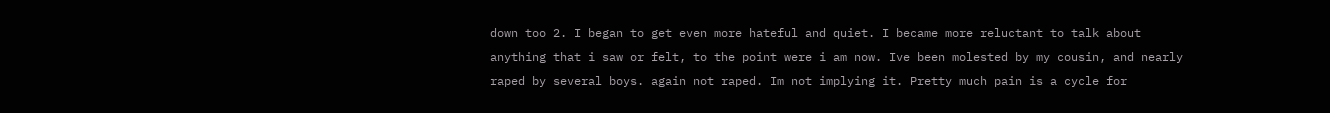down too 2. I began to get even more hateful and quiet. I became more reluctant to talk about anything that i saw or felt, to the point were i am now. Ive been molested by my cousin, and nearly raped by several boys. again not raped. Im not implying it. Pretty much pain is a cycle for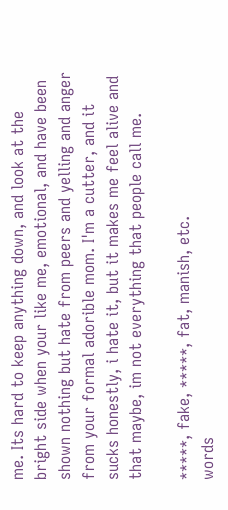me. Its hard to keep anything down, and look at the bright side when your like me, emotional, and have been shown nothing but hate from peers and yelling and anger from your formal adorible mom. I'm a cutter, and it sucks honestly, i hate it, but it makes me feel alive and that maybe, im not everything that people call me.

*****, fake, *****, fat, manish, etc.
words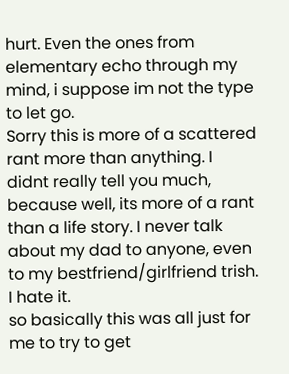hurt. Even the ones from elementary echo through my mind, i suppose im not the type to let go.
Sorry this is more of a scattered rant more than anything. I didnt really tell you much, because well, its more of a rant than a life story. I never talk about my dad to anyone, even to my bestfriend/girlfriend trish. I hate it.
so basically this was all just for me to try to get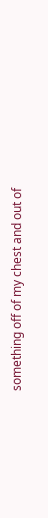something off of my chest and out of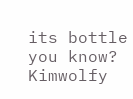its bottle you know?
Kimwolfy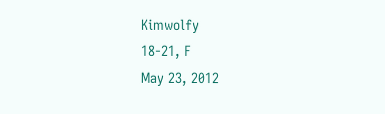Kimwolfy
18-21, F
May 23, 2012